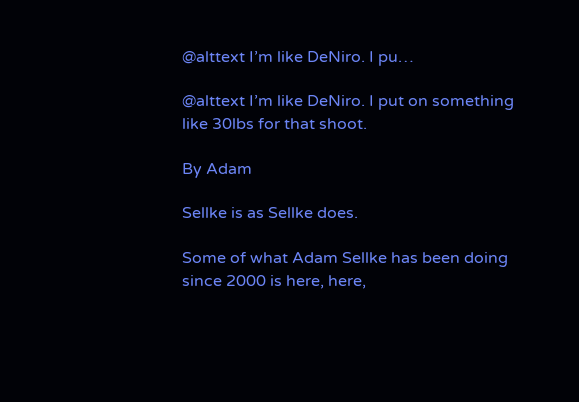@alttext I’m like DeNiro. I pu…

@alttext I’m like DeNiro. I put on something like 30lbs for that shoot.

By Adam

Sellke is as Sellke does.

Some of what Adam Sellke has been doing since 2000 is here, here,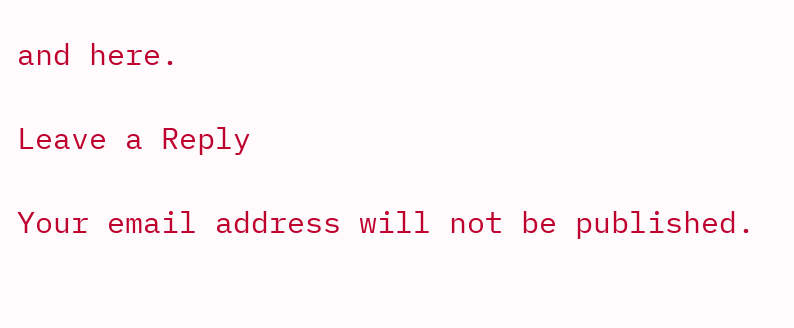and here.

Leave a Reply

Your email address will not be published.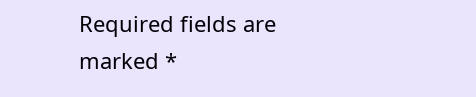Required fields are marked *